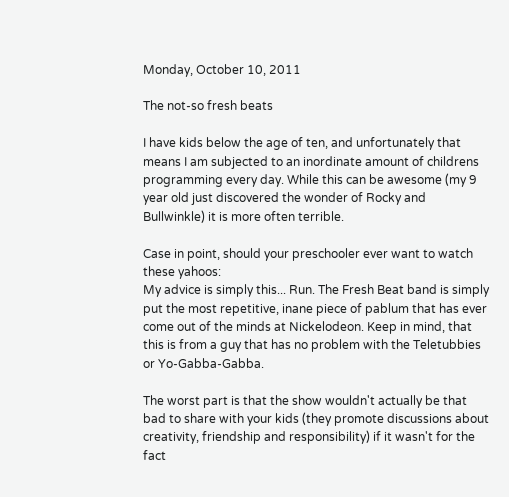Monday, October 10, 2011

The not-so fresh beats

I have kids below the age of ten, and unfortunately that means I am subjected to an inordinate amount of childrens programming every day. While this can be awesome (my 9 year old just discovered the wonder of Rocky and Bullwinkle) it is more often terrible.

Case in point, should your preschooler ever want to watch these yahoos:
My advice is simply this... Run. The Fresh Beat band is simply put the most repetitive, inane piece of pablum that has ever come out of the minds at Nickelodeon. Keep in mind, that this is from a guy that has no problem with the Teletubbies or Yo-Gabba-Gabba.

The worst part is that the show wouldn't actually be that bad to share with your kids (they promote discussions about creativity, friendship and responsibility) if it wasn't for the fact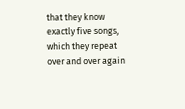that they know exactly five songs, which they repeat over and over again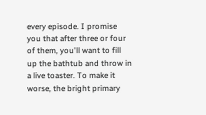every episode. I promise you that after three or four of them, you'll want to fill up the bathtub and throw in a live toaster. To make it worse, the bright primary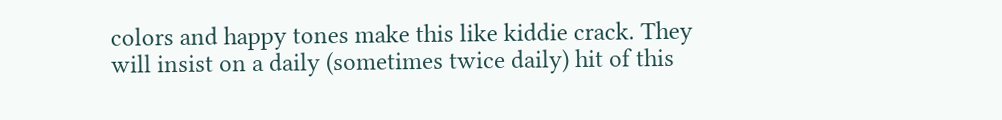colors and happy tones make this like kiddie crack. They will insist on a daily (sometimes twice daily) hit of this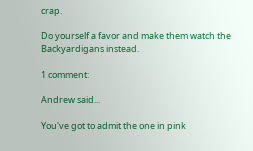crap.

Do yourself a favor and make them watch the Backyardigans instead.

1 comment:

Andrew said...

You've got to admit the one in pink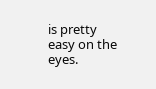is pretty easy on the eyes.